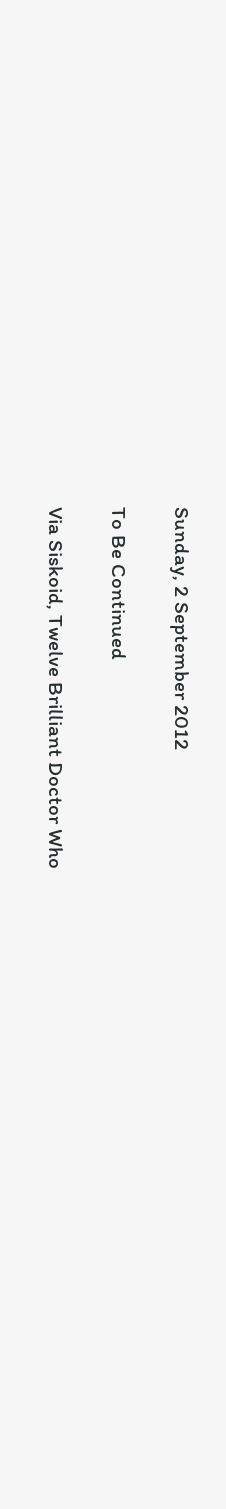Sunday, 2 September 2012

To Be Continued

Via Siskoid, Twelve Brilliant Doctor Who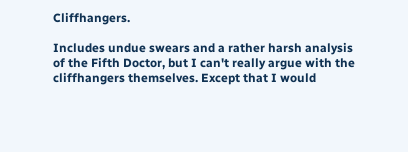Cliffhangers.

Includes undue swears and a rather harsh analysis of the Fifth Doctor, but I can't really argue with the cliffhangers themselves. Except that I would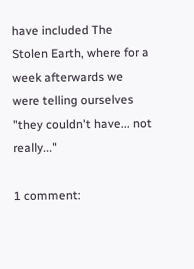have included The Stolen Earth, where for a week afterwards we were telling ourselves "they couldn't have... not really..."

1 comment: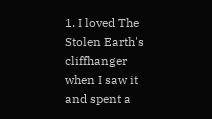1. I loved The Stolen Earth's cliffhanger when I saw it and spent a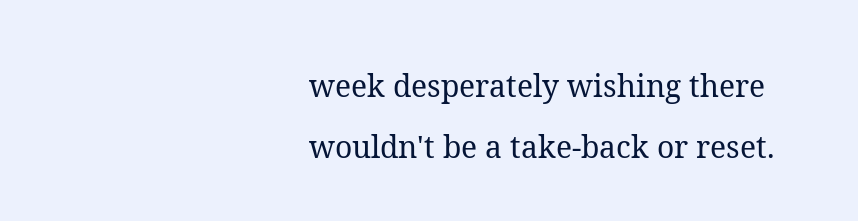week desperately wishing there wouldn't be a take-back or reset.